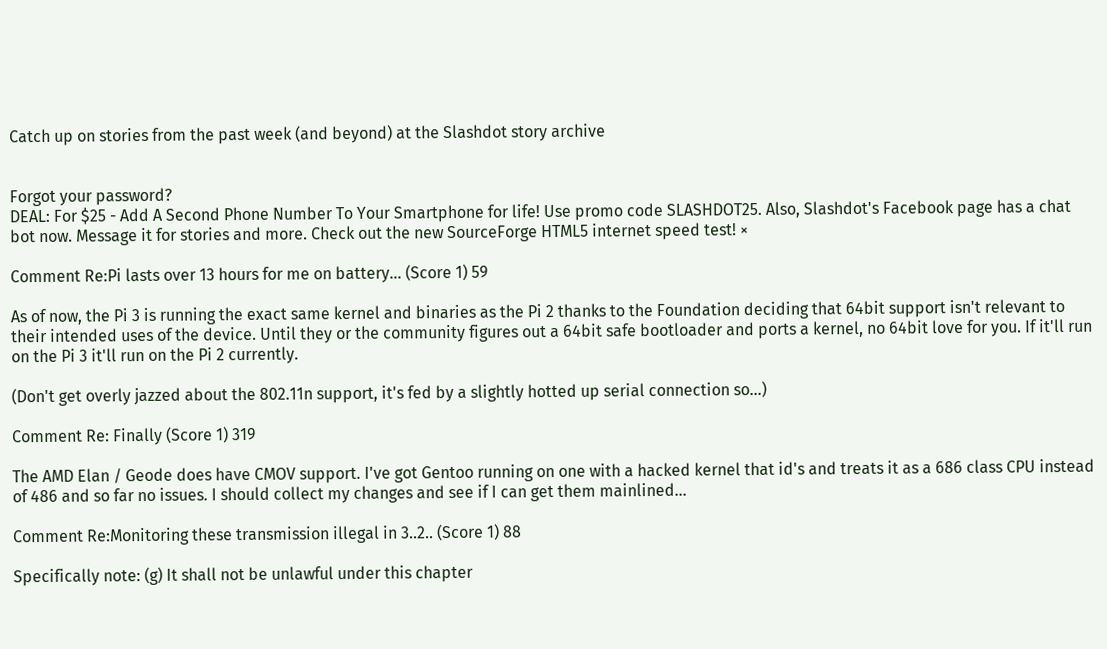Catch up on stories from the past week (and beyond) at the Slashdot story archive


Forgot your password?
DEAL: For $25 - Add A Second Phone Number To Your Smartphone for life! Use promo code SLASHDOT25. Also, Slashdot's Facebook page has a chat bot now. Message it for stories and more. Check out the new SourceForge HTML5 internet speed test! ×

Comment Re:Pi lasts over 13 hours for me on battery... (Score 1) 59

As of now, the Pi 3 is running the exact same kernel and binaries as the Pi 2 thanks to the Foundation deciding that 64bit support isn't relevant to their intended uses of the device. Until they or the community figures out a 64bit safe bootloader and ports a kernel, no 64bit love for you. If it'll run on the Pi 3 it'll run on the Pi 2 currently.

(Don't get overly jazzed about the 802.11n support, it's fed by a slightly hotted up serial connection so...)

Comment Re: Finally (Score 1) 319

The AMD Elan / Geode does have CMOV support. I've got Gentoo running on one with a hacked kernel that id's and treats it as a 686 class CPU instead of 486 and so far no issues. I should collect my changes and see if I can get them mainlined...

Comment Re:Monitoring these transmission illegal in 3..2.. (Score 1) 88

Specifically note: (g) It shall not be unlawful under this chapter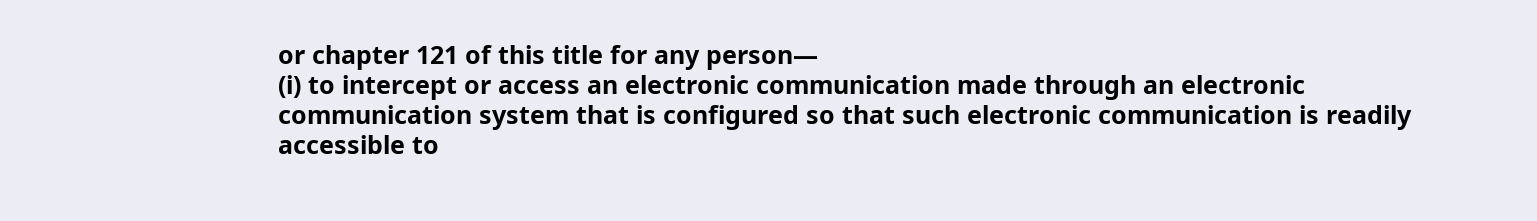or chapter 121 of this title for any person—
(i) to intercept or access an electronic communication made through an electronic communication system that is configured so that such electronic communication is readily accessible to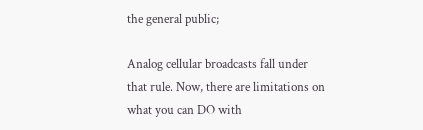the general public;

Analog cellular broadcasts fall under that rule. Now, there are limitations on what you can DO with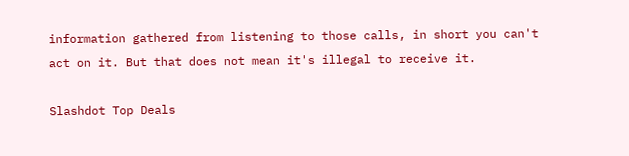information gathered from listening to those calls, in short you can't act on it. But that does not mean it's illegal to receive it.

Slashdot Top Deals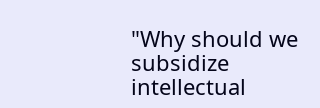"Why should we subsidize intellectual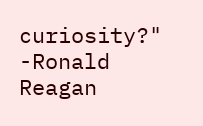curiosity?" -Ronald Reagan